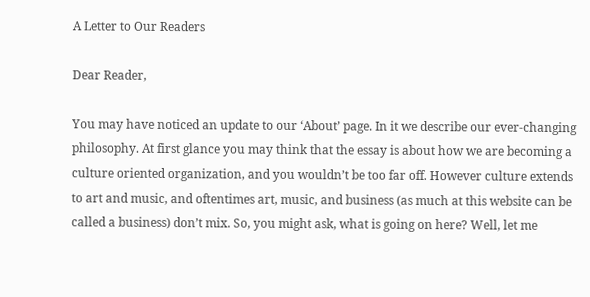A Letter to Our Readers

Dear Reader,

You may have noticed an update to our ‘About’ page. In it we describe our ever-changing philosophy. At first glance you may think that the essay is about how we are becoming a culture oriented organization, and you wouldn’t be too far off. However culture extends to art and music, and oftentimes art, music, and business (as much at this website can be called a business) don’t mix. So, you might ask, what is going on here? Well, let me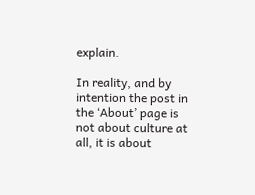explain.

In reality, and by intention the post in the ‘About’ page is not about culture at all, it is about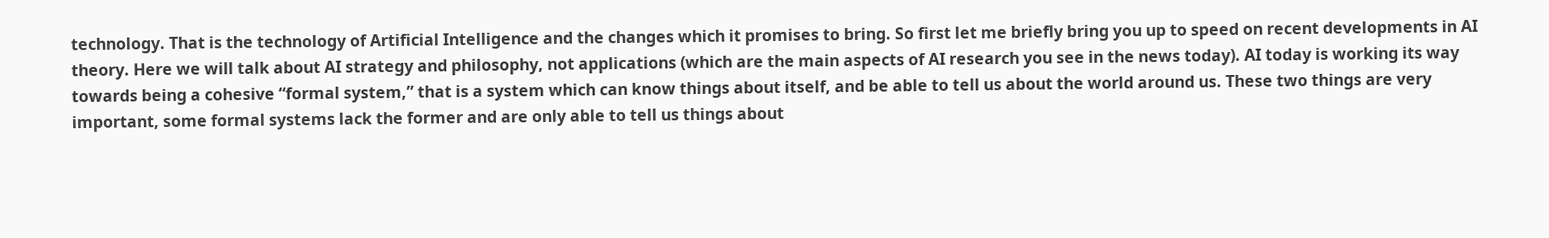technology. That is the technology of Artificial Intelligence and the changes which it promises to bring. So first let me briefly bring you up to speed on recent developments in AI theory. Here we will talk about AI strategy and philosophy, not applications (which are the main aspects of AI research you see in the news today). AI today is working its way towards being a cohesive “formal system,” that is a system which can know things about itself, and be able to tell us about the world around us. These two things are very important, some formal systems lack the former and are only able to tell us things about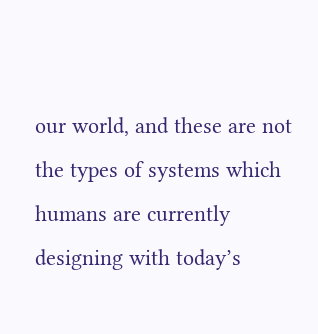our world, and these are not the types of systems which humans are currently designing with today’s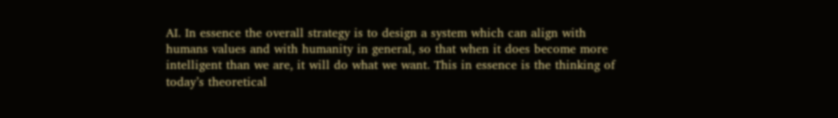AI. In essence the overall strategy is to design a system which can align with humans values and with humanity in general, so that when it does become more intelligent than we are, it will do what we want. This in essence is the thinking of today’s theoretical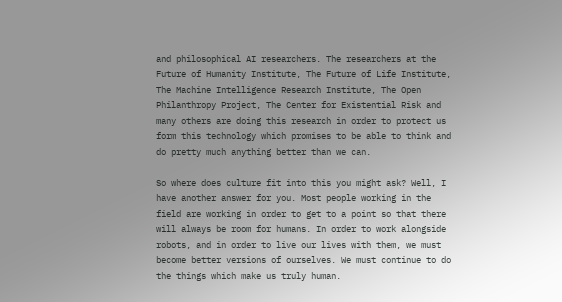and philosophical AI researchers. The researchers at the Future of Humanity Institute, The Future of Life Institute, The Machine Intelligence Research Institute, The Open Philanthropy Project, The Center for Existential Risk and many others are doing this research in order to protect us form this technology which promises to be able to think and do pretty much anything better than we can.

So where does culture fit into this you might ask? Well, I have another answer for you. Most people working in the field are working in order to get to a point so that there will always be room for humans. In order to work alongside robots, and in order to live our lives with them, we must become better versions of ourselves. We must continue to do the things which make us truly human.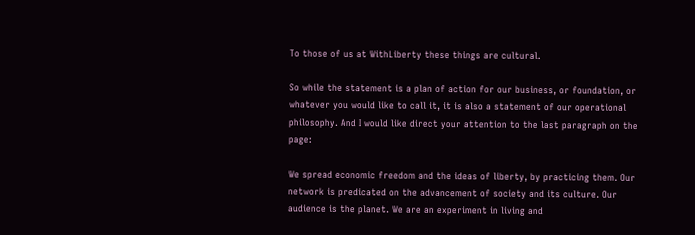To those of us at WithLiberty these things are cultural.

So while the statement is a plan of action for our business, or foundation, or whatever you would like to call it, it is also a statement of our operational philosophy. And I would like direct your attention to the last paragraph on the page:

We spread economic freedom and the ideas of liberty, by practicing them. Our network is predicated on the advancement of society and its culture. Our audience is the planet. We are an experiment in living and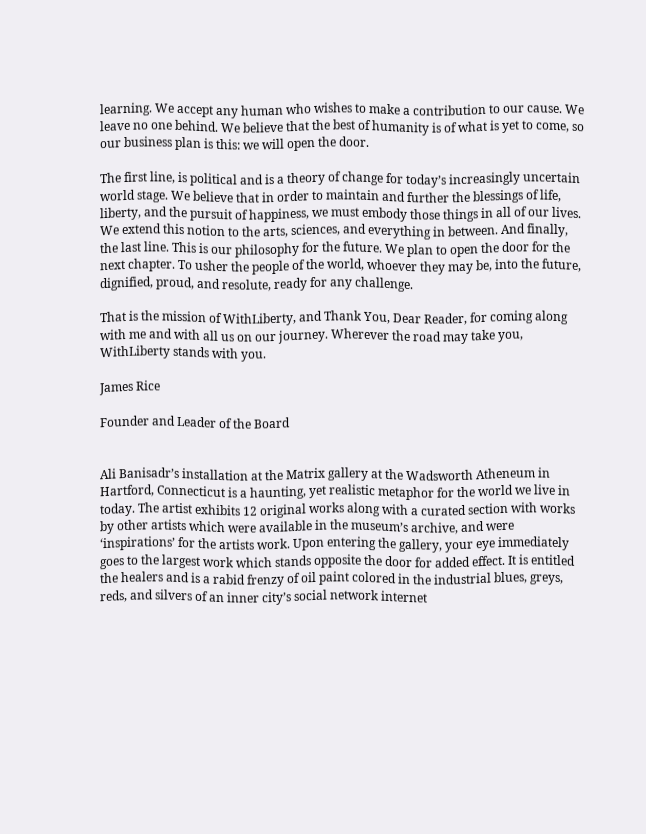learning. We accept any human who wishes to make a contribution to our cause. We leave no one behind. We believe that the best of humanity is of what is yet to come, so our business plan is this: we will open the door.

The first line, is political and is a theory of change for today’s increasingly uncertain world stage. We believe that in order to maintain and further the blessings of life, liberty, and the pursuit of happiness, we must embody those things in all of our lives. We extend this notion to the arts, sciences, and everything in between. And finally, the last line. This is our philosophy for the future. We plan to open the door for the next chapter. To usher the people of the world, whoever they may be, into the future, dignified, proud, and resolute, ready for any challenge.

That is the mission of WithLiberty, and Thank You, Dear Reader, for coming along with me and with all us on our journey. Wherever the road may take you, WithLiberty stands with you.

James Rice

Founder and Leader of the Board


Ali Banisadr’s installation at the Matrix gallery at the Wadsworth Atheneum in Hartford, Connecticut is a haunting, yet realistic metaphor for the world we live in today. The artist exhibits 12 original works along with a curated section with works by other artists which were available in the museum’s archive, and were ‘inspirations’ for the artists work. Upon entering the gallery, your eye immediately goes to the largest work which stands opposite the door for added effect. It is entitled the healers and is a rabid frenzy of oil paint colored in the industrial blues, greys, reds, and silvers of an inner city’s social network internet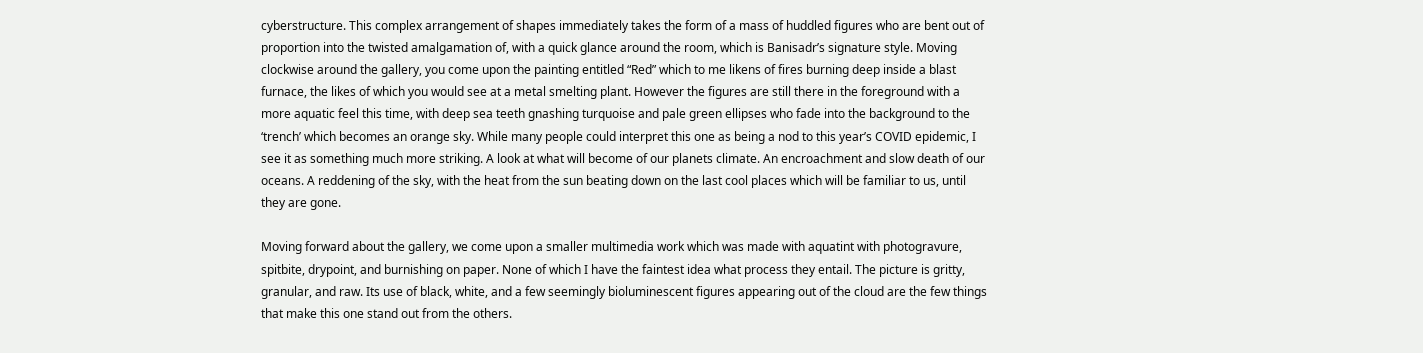cyberstructure. This complex arrangement of shapes immediately takes the form of a mass of huddled figures who are bent out of proportion into the twisted amalgamation of, with a quick glance around the room, which is Banisadr’s signature style. Moving clockwise around the gallery, you come upon the painting entitled “Red” which to me likens of fires burning deep inside a blast furnace, the likes of which you would see at a metal smelting plant. However the figures are still there in the foreground with a more aquatic feel this time, with deep sea teeth gnashing turquoise and pale green ellipses who fade into the background to the ‘trench’ which becomes an orange sky. While many people could interpret this one as being a nod to this year’s COVID epidemic, I see it as something much more striking. A look at what will become of our planets climate. An encroachment and slow death of our oceans. A reddening of the sky, with the heat from the sun beating down on the last cool places which will be familiar to us, until they are gone.

Moving forward about the gallery, we come upon a smaller multimedia work which was made with aquatint with photogravure, spitbite, drypoint, and burnishing on paper. None of which I have the faintest idea what process they entail. The picture is gritty, granular, and raw. Its use of black, white, and a few seemingly bioluminescent figures appearing out of the cloud are the few things that make this one stand out from the others.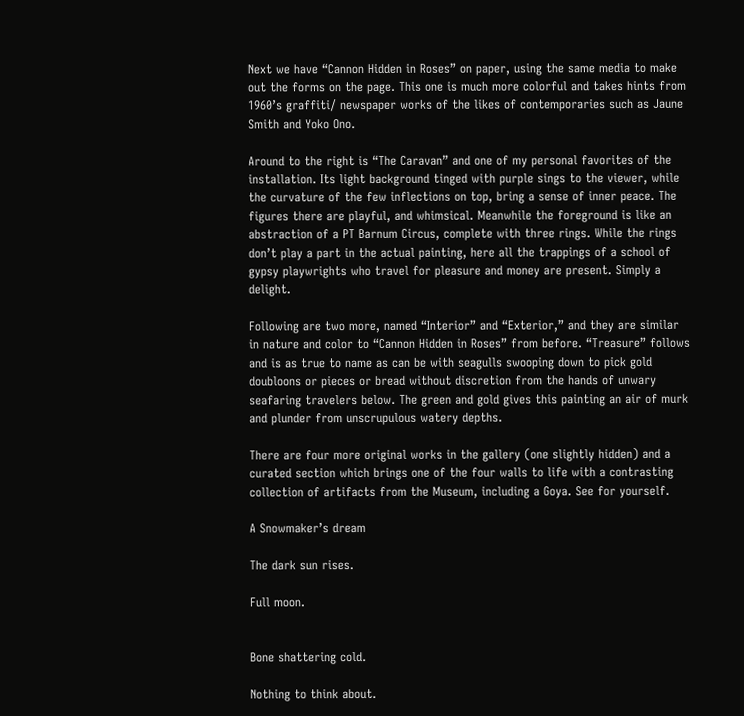Next we have “Cannon Hidden in Roses” on paper, using the same media to make out the forms on the page. This one is much more colorful and takes hints from 1960’s graffiti/ newspaper works of the likes of contemporaries such as Jaune Smith and Yoko Ono.

Around to the right is “The Caravan” and one of my personal favorites of the installation. Its light background tinged with purple sings to the viewer, while the curvature of the few inflections on top, bring a sense of inner peace. The figures there are playful, and whimsical. Meanwhile the foreground is like an abstraction of a PT Barnum Circus, complete with three rings. While the rings don’t play a part in the actual painting, here all the trappings of a school of gypsy playwrights who travel for pleasure and money are present. Simply a delight.

Following are two more, named “Interior” and “Exterior,” and they are similar in nature and color to “Cannon Hidden in Roses” from before. “Treasure” follows and is as true to name as can be with seagulls swooping down to pick gold doubloons or pieces or bread without discretion from the hands of unwary seafaring travelers below. The green and gold gives this painting an air of murk and plunder from unscrupulous watery depths.

There are four more original works in the gallery (one slightly hidden) and a curated section which brings one of the four walls to life with a contrasting collection of artifacts from the Museum, including a Goya. See for yourself.

A Snowmaker’s dream

The dark sun rises.

Full moon.


Bone shattering cold.

Nothing to think about.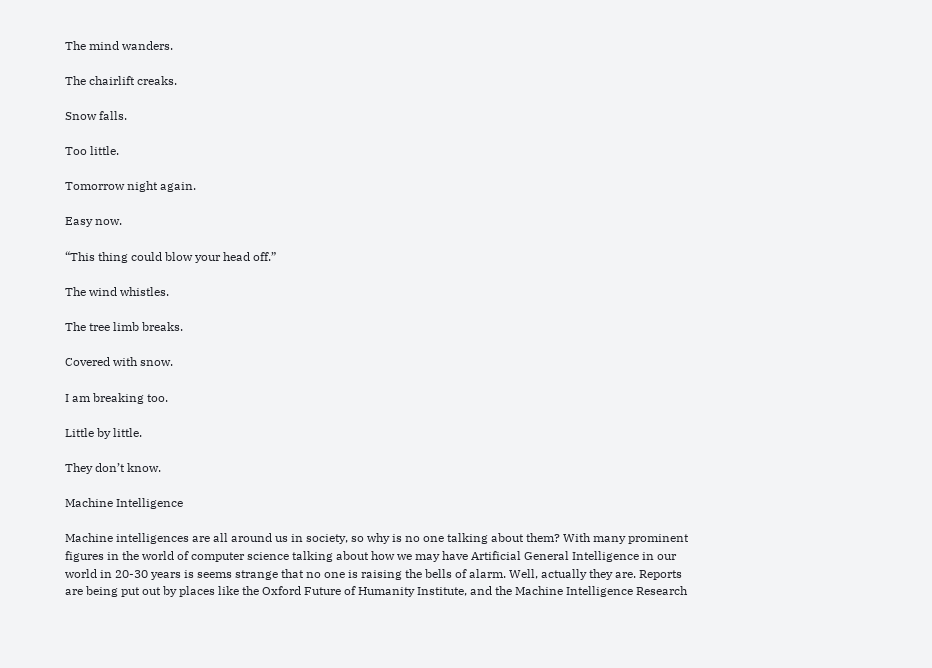The mind wanders.

The chairlift creaks.

Snow falls.

Too little.

Tomorrow night again.

Easy now.

“This thing could blow your head off.”

The wind whistles.

The tree limb breaks.

Covered with snow.

I am breaking too.

Little by little.

They don’t know.

Machine Intelligence

Machine intelligences are all around us in society, so why is no one talking about them? With many prominent figures in the world of computer science talking about how we may have Artificial General Intelligence in our world in 20-30 years is seems strange that no one is raising the bells of alarm. Well, actually they are. Reports are being put out by places like the Oxford Future of Humanity Institute, and the Machine Intelligence Research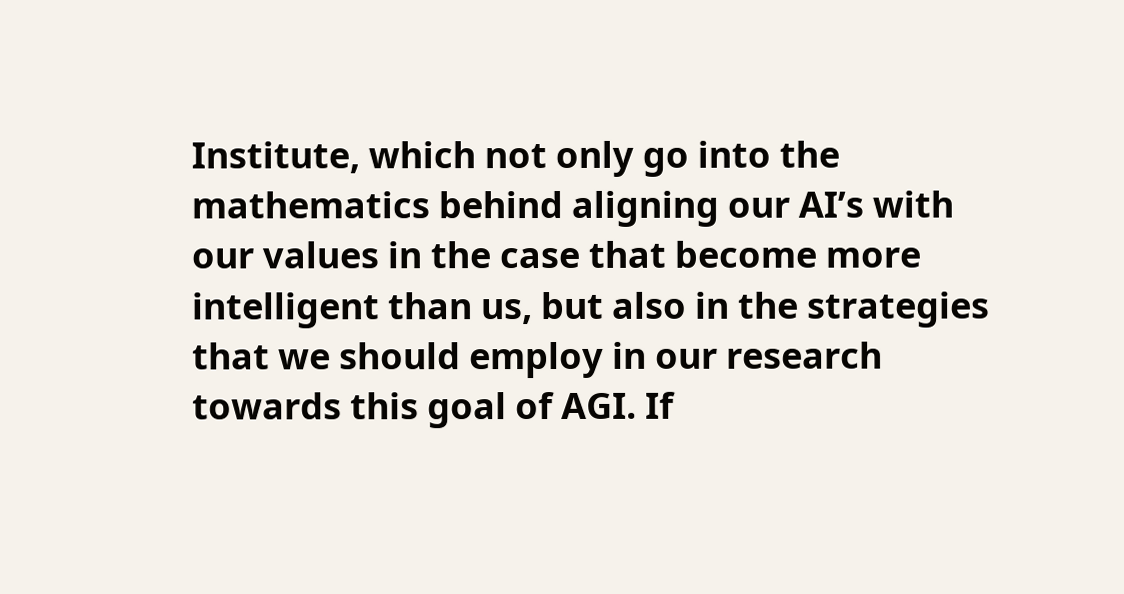Institute, which not only go into the mathematics behind aligning our AI’s with our values in the case that become more intelligent than us, but also in the strategies that we should employ in our research towards this goal of AGI. If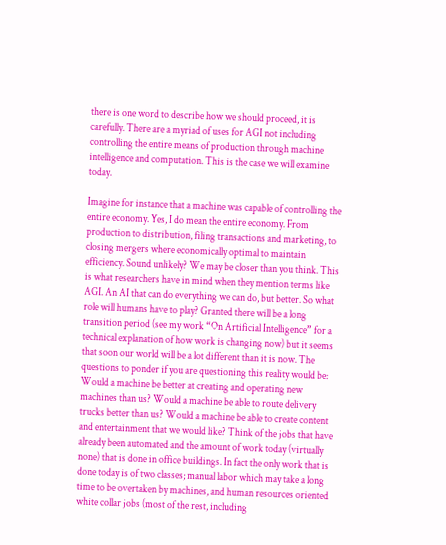there is one word to describe how we should proceed, it is carefully. There are a myriad of uses for AGI not including controlling the entire means of production through machine intelligence and computation. This is the case we will examine today.

Imagine for instance that a machine was capable of controlling the entire economy. Yes, I do mean the entire economy. From production to distribution, filing transactions and marketing, to closing mergers where economically optimal to maintain efficiency. Sound unlikely? We may be closer than you think. This is what researchers have in mind when they mention terms like AGI. An AI that can do everything we can do, but better. So what role will humans have to play? Granted there will be a long transition period (see my work “On Artificial Intelligence” for a technical explanation of how work is changing now) but it seems that soon our world will be a lot different than it is now. The questions to ponder if you are questioning this reality would be: Would a machine be better at creating and operating new machines than us? Would a machine be able to route delivery trucks better than us? Would a machine be able to create content and entertainment that we would like? Think of the jobs that have already been automated and the amount of work today (virtually none) that is done in office buildings. In fact the only work that is done today is of two classes; manual labor which may take a long time to be overtaken by machines, and human resources oriented white collar jobs (most of the rest, including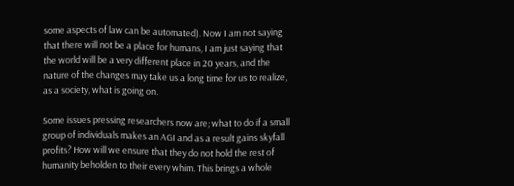some aspects of law can be automated). Now I am not saying that there will not be a place for humans, I am just saying that the world will be a very different place in 20 years, and the nature of the changes may take us a long time for us to realize, as a society, what is going on.

Some issues pressing researchers now are; what to do if a small group of individuals makes an AGI and as a result gains skyfall profits? How will we ensure that they do not hold the rest of humanity beholden to their every whim. This brings a whole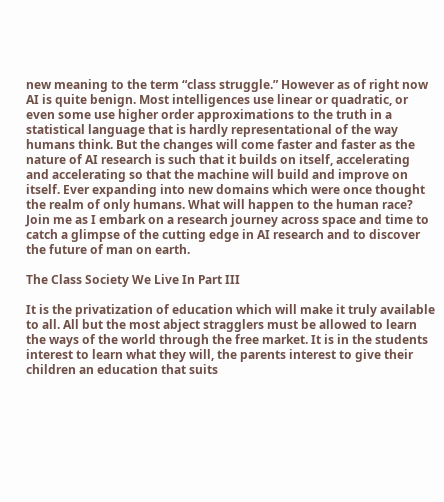new meaning to the term “class struggle.” However as of right now AI is quite benign. Most intelligences use linear or quadratic, or even some use higher order approximations to the truth in a statistical language that is hardly representational of the way humans think. But the changes will come faster and faster as the nature of AI research is such that it builds on itself, accelerating and accelerating so that the machine will build and improve on itself. Ever expanding into new domains which were once thought the realm of only humans. What will happen to the human race? Join me as I embark on a research journey across space and time to catch a glimpse of the cutting edge in AI research and to discover the future of man on earth.

The Class Society We Live In Part III

It is the privatization of education which will make it truly available to all. All but the most abject stragglers must be allowed to learn the ways of the world through the free market. It is in the students interest to learn what they will, the parents interest to give their children an education that suits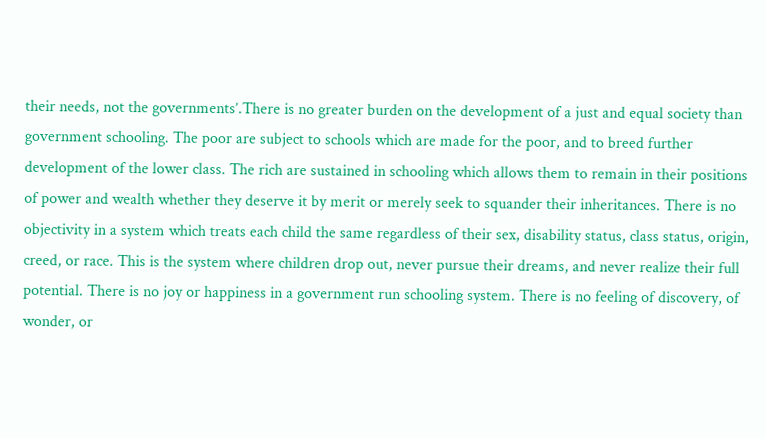their needs, not the governments’.There is no greater burden on the development of a just and equal society than government schooling. The poor are subject to schools which are made for the poor, and to breed further development of the lower class. The rich are sustained in schooling which allows them to remain in their positions of power and wealth whether they deserve it by merit or merely seek to squander their inheritances. There is no objectivity in a system which treats each child the same regardless of their sex, disability status, class status, origin, creed, or race. This is the system where children drop out, never pursue their dreams, and never realize their full potential. There is no joy or happiness in a government run schooling system. There is no feeling of discovery, of wonder, or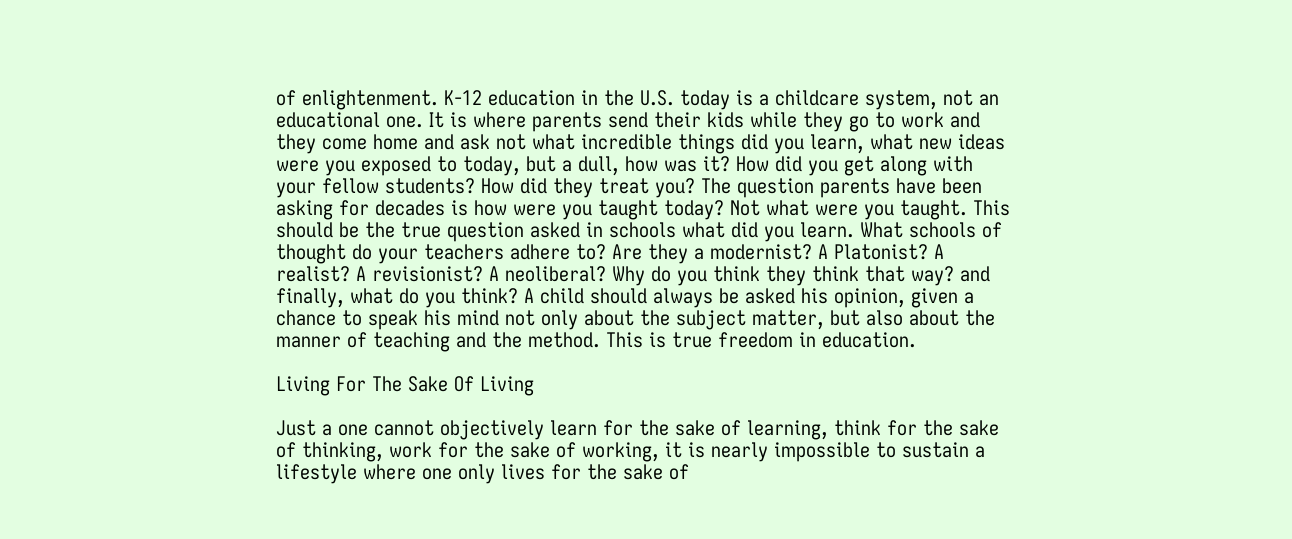of enlightenment. K-12 education in the U.S. today is a childcare system, not an educational one. It is where parents send their kids while they go to work and they come home and ask not what incredible things did you learn, what new ideas were you exposed to today, but a dull, how was it? How did you get along with your fellow students? How did they treat you? The question parents have been asking for decades is how were you taught today? Not what were you taught. This should be the true question asked in schools what did you learn. What schools of thought do your teachers adhere to? Are they a modernist? A Platonist? A realist? A revisionist? A neoliberal? Why do you think they think that way? and finally, what do you think? A child should always be asked his opinion, given a chance to speak his mind not only about the subject matter, but also about the manner of teaching and the method. This is true freedom in education.

Living For The Sake Of Living

Just a one cannot objectively learn for the sake of learning, think for the sake of thinking, work for the sake of working, it is nearly impossible to sustain a lifestyle where one only lives for the sake of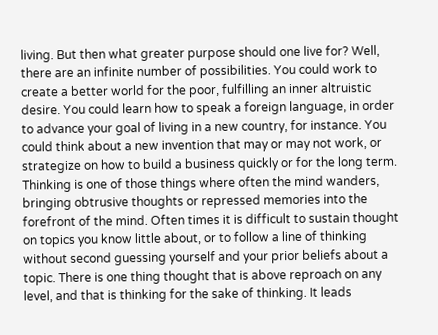living. But then what greater purpose should one live for? Well, there are an infinite number of possibilities. You could work to create a better world for the poor, fulfilling an inner altruistic desire. You could learn how to speak a foreign language, in order to advance your goal of living in a new country, for instance. You could think about a new invention that may or may not work, or strategize on how to build a business quickly or for the long term. Thinking is one of those things where often the mind wanders, bringing obtrusive thoughts or repressed memories into the forefront of the mind. Often times it is difficult to sustain thought on topics you know little about, or to follow a line of thinking without second guessing yourself and your prior beliefs about a topic. There is one thing thought that is above reproach on any level, and that is thinking for the sake of thinking. It leads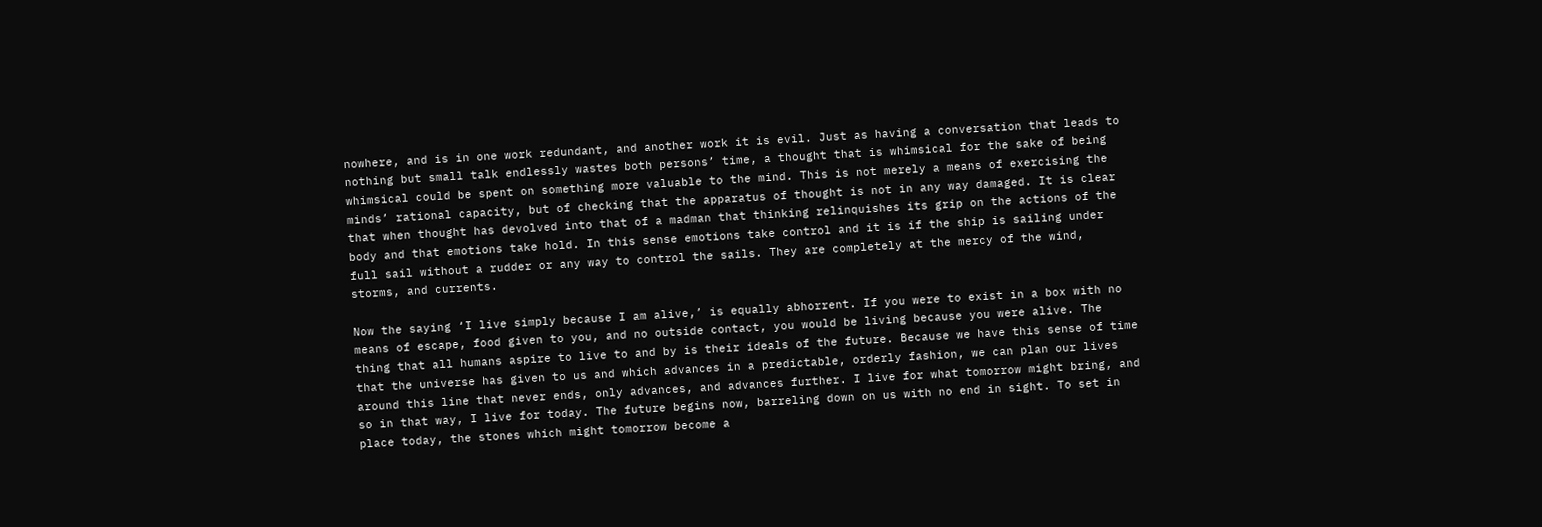nowhere, and is in one work redundant, and another work it is evil. Just as having a conversation that leads to nothing but small talk endlessly wastes both persons’ time, a thought that is whimsical for the sake of being whimsical could be spent on something more valuable to the mind. This is not merely a means of exercising the minds’ rational capacity, but of checking that the apparatus of thought is not in any way damaged. It is clear that when thought has devolved into that of a madman that thinking relinquishes its grip on the actions of the body and that emotions take hold. In this sense emotions take control and it is if the ship is sailing under full sail without a rudder or any way to control the sails. They are completely at the mercy of the wind, storms, and currents.

Now the saying ‘I live simply because I am alive,’ is equally abhorrent. If you were to exist in a box with no means of escape, food given to you, and no outside contact, you would be living because you were alive. The thing that all humans aspire to live to and by is their ideals of the future. Because we have this sense of time that the universe has given to us and which advances in a predictable, orderly fashion, we can plan our lives around this line that never ends, only advances, and advances further. I live for what tomorrow might bring, and so in that way, I live for today. The future begins now, barreling down on us with no end in sight. To set in place today, the stones which might tomorrow become a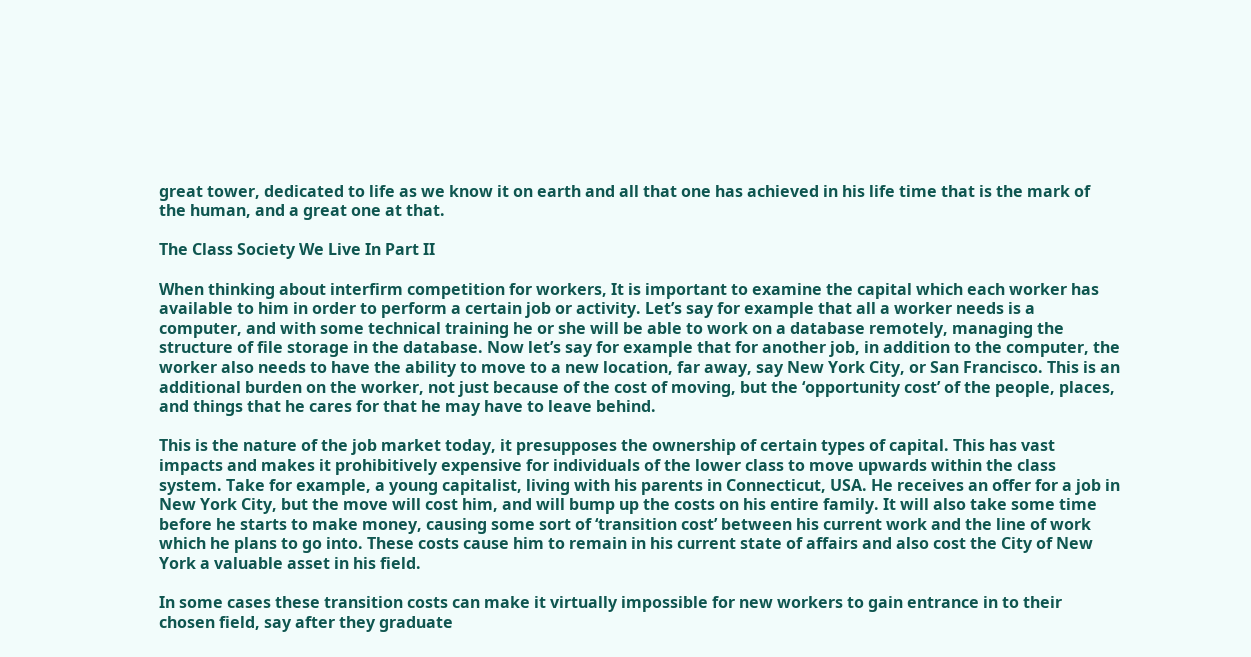great tower, dedicated to life as we know it on earth and all that one has achieved in his life time that is the mark of the human, and a great one at that.

The Class Society We Live In Part II

When thinking about interfirm competition for workers, It is important to examine the capital which each worker has available to him in order to perform a certain job or activity. Let’s say for example that all a worker needs is a computer, and with some technical training he or she will be able to work on a database remotely, managing the structure of file storage in the database. Now let’s say for example that for another job, in addition to the computer, the worker also needs to have the ability to move to a new location, far away, say New York City, or San Francisco. This is an additional burden on the worker, not just because of the cost of moving, but the ‘opportunity cost’ of the people, places, and things that he cares for that he may have to leave behind.

This is the nature of the job market today, it presupposes the ownership of certain types of capital. This has vast impacts and makes it prohibitively expensive for individuals of the lower class to move upwards within the class system. Take for example, a young capitalist, living with his parents in Connecticut, USA. He receives an offer for a job in New York City, but the move will cost him, and will bump up the costs on his entire family. It will also take some time before he starts to make money, causing some sort of ‘transition cost’ between his current work and the line of work which he plans to go into. These costs cause him to remain in his current state of affairs and also cost the City of New York a valuable asset in his field.

In some cases these transition costs can make it virtually impossible for new workers to gain entrance in to their chosen field, say after they graduate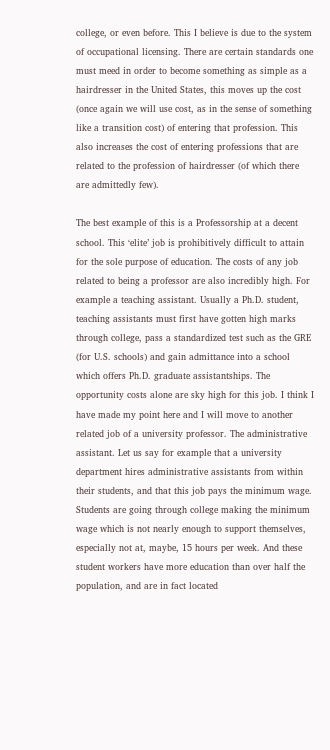college, or even before. This I believe is due to the system of occupational licensing. There are certain standards one must meed in order to become something as simple as a hairdresser in the United States, this moves up the cost (once again we will use cost, as in the sense of something like a transition cost) of entering that profession. This also increases the cost of entering professions that are related to the profession of hairdresser (of which there are admittedly few).

The best example of this is a Professorship at a decent school. This ‘elite’ job is prohibitively difficult to attain for the sole purpose of education. The costs of any job related to being a professor are also incredibly high. For example a teaching assistant. Usually a Ph.D. student, teaching assistants must first have gotten high marks through college, pass a standardized test such as the GRE (for U.S. schools) and gain admittance into a school which offers Ph.D. graduate assistantships. The opportunity costs alone are sky high for this job. I think I have made my point here and I will move to another related job of a university professor. The administrative assistant. Let us say for example that a university department hires administrative assistants from within their students, and that this job pays the minimum wage. Students are going through college making the minimum wage which is not nearly enough to support themselves, especially not at, maybe, 15 hours per week. And these student workers have more education than over half the population, and are in fact located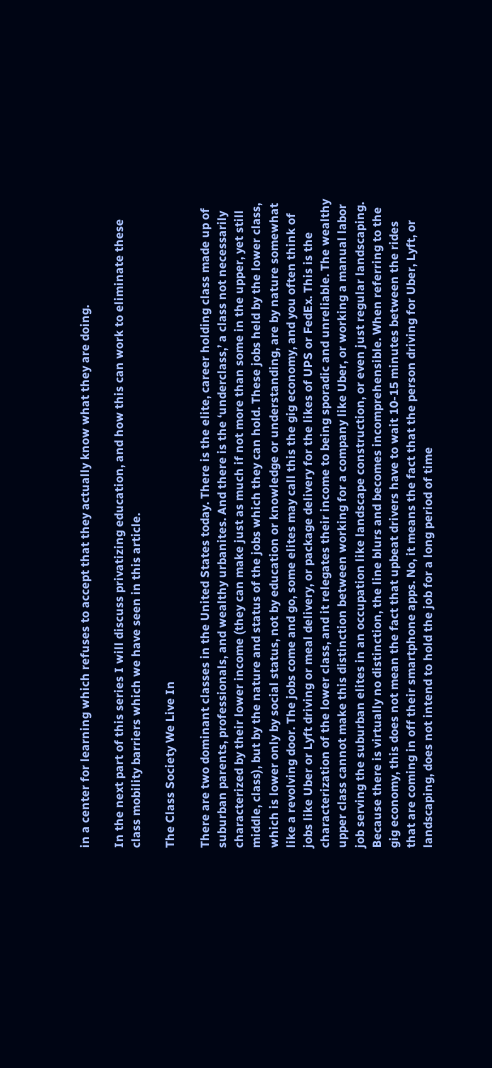in a center for learning which refuses to accept that they actually know what they are doing.

In the next part of this series I will discuss privatizing education, and how this can work to eliminate these class mobility barriers which we have seen in this article.

The Class Society We Live In

There are two dominant classes in the United States today. There is the elite, career holding class made up of suburban parents, professionals, and wealthy urbanites. And there is the ‘underclass,’ a class not necessarily characterized by their lower income (they can make just as much if not more than some in the upper, yet still middle, class), but by the nature and status of the jobs which they can hold. These jobs held by the lower class, which is lower only by social status, not by education or knowledge or understanding, are by nature somewhat like a revolving door. The jobs come and go, some elites may call this the gig economy, and you often think of jobs like Uber or Lyft driving or meal delivery, or package delivery for the likes of UPS or FedEx. This is the characterization of the lower class, and it relegates their income to being sporadic and unreliable. The wealthy upper class cannot make this distinction between working for a company like Uber, or working a manual labor job serving the suburban elites in an occupation like landscape construction, or even just regular landscaping. Because there is virtually no distinction, the line blurs and becomes incomprehensible. When referring to the gig economy, this does not mean the fact that upbeat drivers have to wait 10-15 minutes between the rides that are coming in off their smartphone apps. No, it means the fact that the person driving for Uber, Lyft, or landscaping, does not intend to hold the job for a long period of time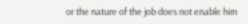or the nature of the job does not enable him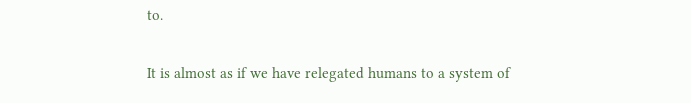to.

It is almost as if we have relegated humans to a system of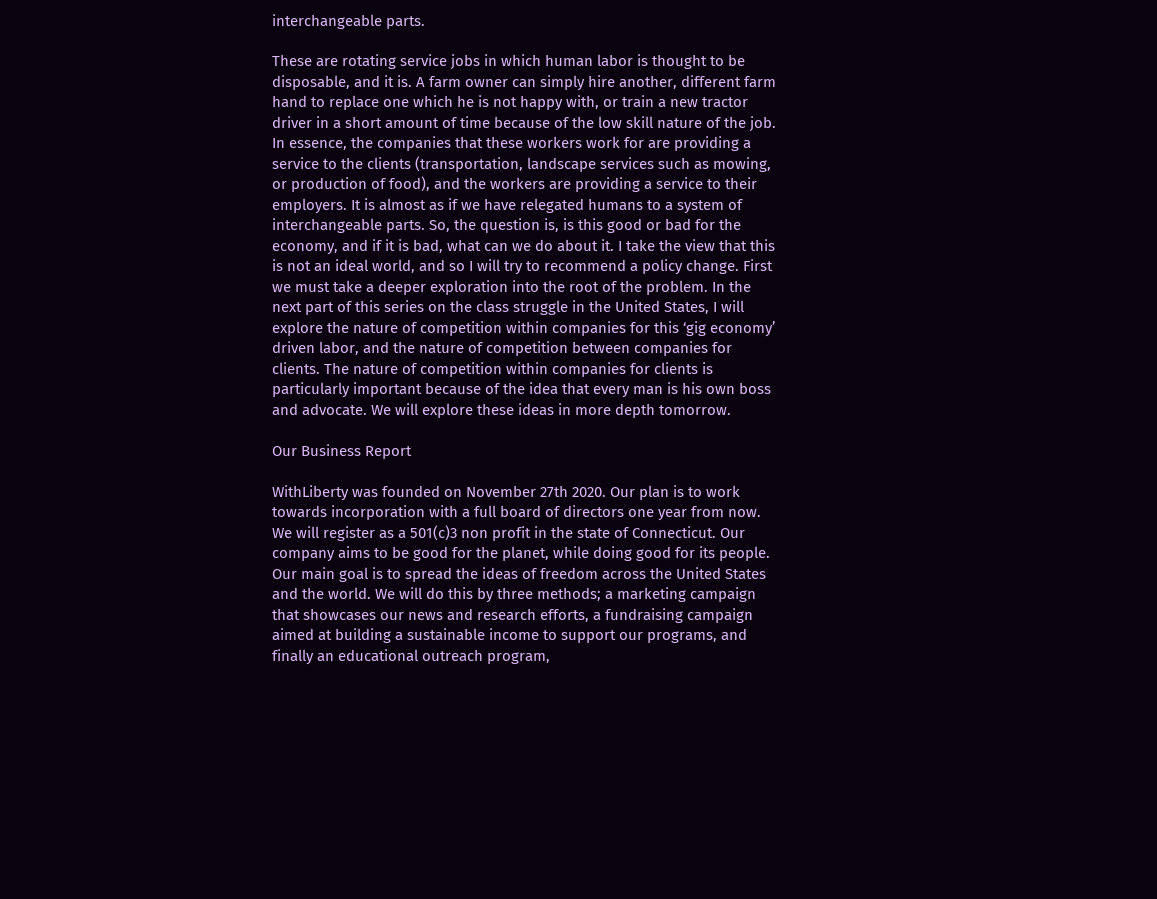interchangeable parts.

These are rotating service jobs in which human labor is thought to be disposable, and it is. A farm owner can simply hire another, different farm hand to replace one which he is not happy with, or train a new tractor driver in a short amount of time because of the low skill nature of the job. In essence, the companies that these workers work for are providing a service to the clients (transportation, landscape services such as mowing, or production of food), and the workers are providing a service to their employers. It is almost as if we have relegated humans to a system of interchangeable parts. So, the question is, is this good or bad for the economy, and if it is bad, what can we do about it. I take the view that this is not an ideal world, and so I will try to recommend a policy change. First we must take a deeper exploration into the root of the problem. In the next part of this series on the class struggle in the United States, I will explore the nature of competition within companies for this ‘gig economy’ driven labor, and the nature of competition between companies for clients. The nature of competition within companies for clients is particularly important because of the idea that every man is his own boss and advocate. We will explore these ideas in more depth tomorrow.

Our Business Report

WithLiberty was founded on November 27th 2020. Our plan is to work towards incorporation with a full board of directors one year from now. We will register as a 501(c)3 non profit in the state of Connecticut. Our company aims to be good for the planet, while doing good for its people. Our main goal is to spread the ideas of freedom across the United States and the world. We will do this by three methods; a marketing campaign that showcases our news and research efforts, a fundraising campaign aimed at building a sustainable income to support our programs, and finally an educational outreach program,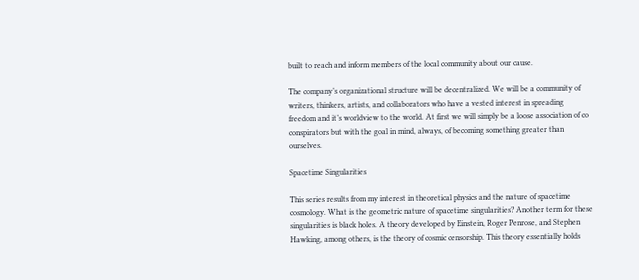built to reach and inform members of the local community about our cause.

The company’s organizational structure will be decentralized. We will be a community of writers, thinkers, artists, and collaborators who have a vested interest in spreading freedom and it’s worldview to the world. At first we will simply be a loose association of co conspirators but with the goal in mind, always, of becoming something greater than ourselves.

Spacetime Singularities

This series results from my interest in theoretical physics and the nature of spacetime cosmology. What is the geometric nature of spacetime singularities? Another term for these singularities is black holes. A theory developed by Einstein, Roger Penrose, and Stephen Hawking, among others, is the theory of cosmic censorship. This theory essentially holds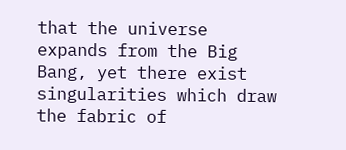that the universe expands from the Big Bang, yet there exist singularities which draw the fabric of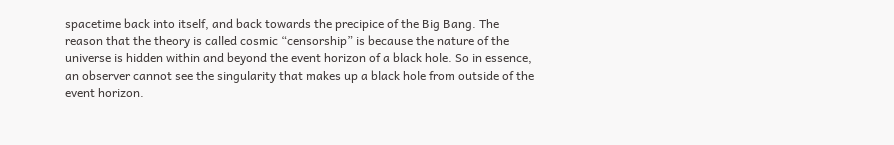spacetime back into itself, and back towards the precipice of the Big Bang. The reason that the theory is called cosmic “censorship” is because the nature of the universe is hidden within and beyond the event horizon of a black hole. So in essence, an observer cannot see the singularity that makes up a black hole from outside of the event horizon.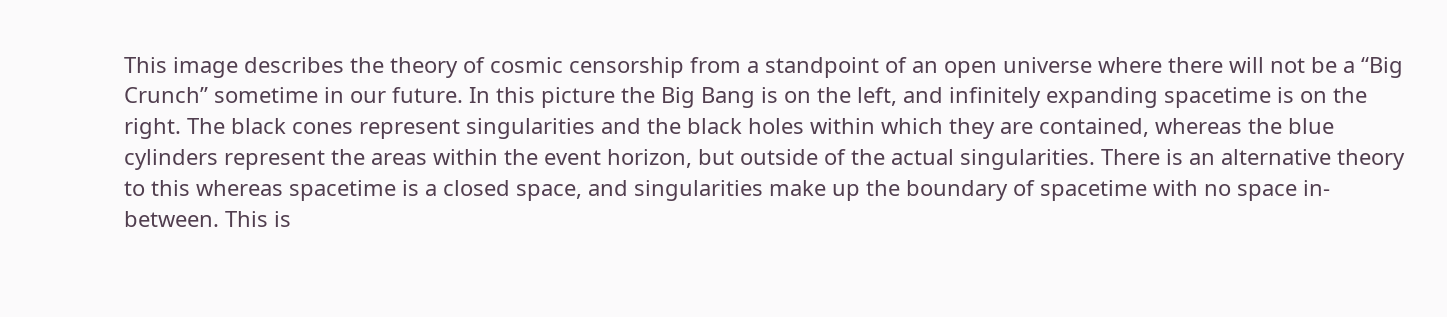This image describes the theory of cosmic censorship from a standpoint of an open universe where there will not be a “Big Crunch” sometime in our future. In this picture the Big Bang is on the left, and infinitely expanding spacetime is on the right. The black cones represent singularities and the black holes within which they are contained, whereas the blue cylinders represent the areas within the event horizon, but outside of the actual singularities. There is an alternative theory to this whereas spacetime is a closed space, and singularities make up the boundary of spacetime with no space in-between. This is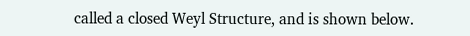called a closed Weyl Structure, and is shown below.